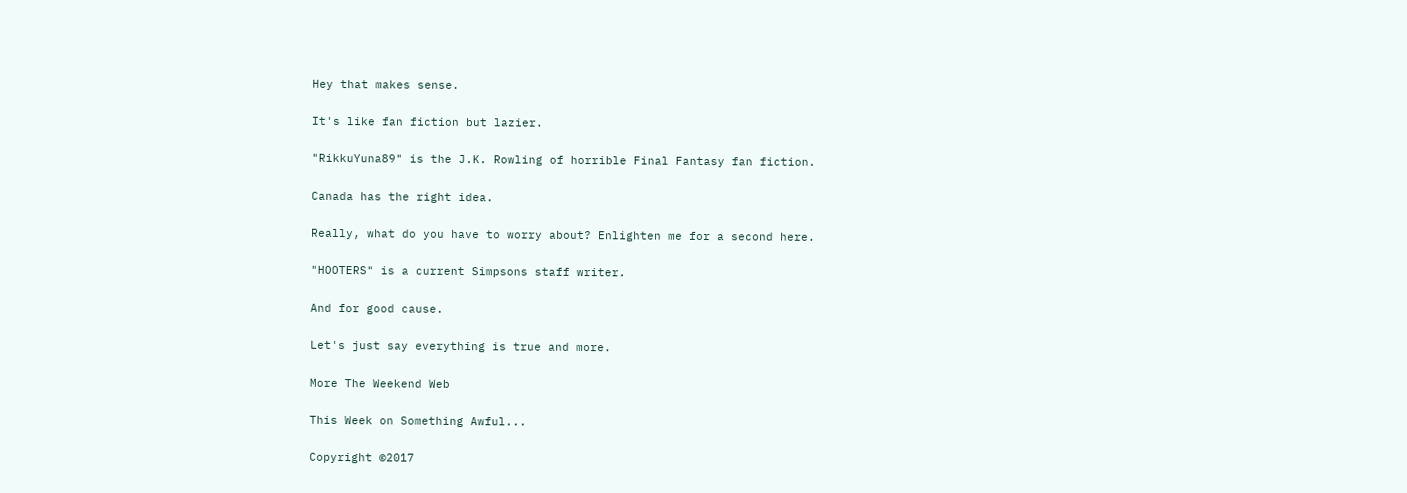Hey that makes sense.

It's like fan fiction but lazier.

"RikkuYuna89" is the J.K. Rowling of horrible Final Fantasy fan fiction.

Canada has the right idea.

Really, what do you have to worry about? Enlighten me for a second here.

"HOOTERS" is a current Simpsons staff writer.

And for good cause.

Let's just say everything is true and more.

More The Weekend Web

This Week on Something Awful...

Copyright ©2017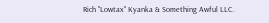Rich "Lowtax" Kyanka & Something Awful LLC.